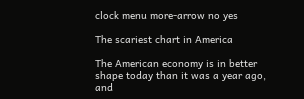clock menu more-arrow no yes

The scariest chart in America

The American economy is in better shape today than it was a year ago, and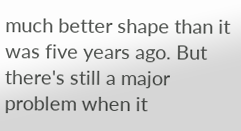much better shape than it was five years ago. But there's still a major problem when it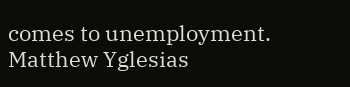comes to unemployment. Matthew Yglesias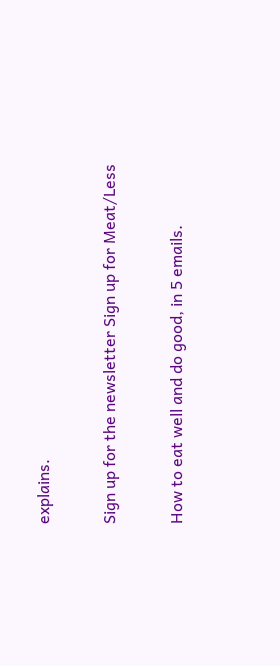explains.

Sign up for the newsletter Sign up for Meat/Less

How to eat well and do good, in 5 emails.